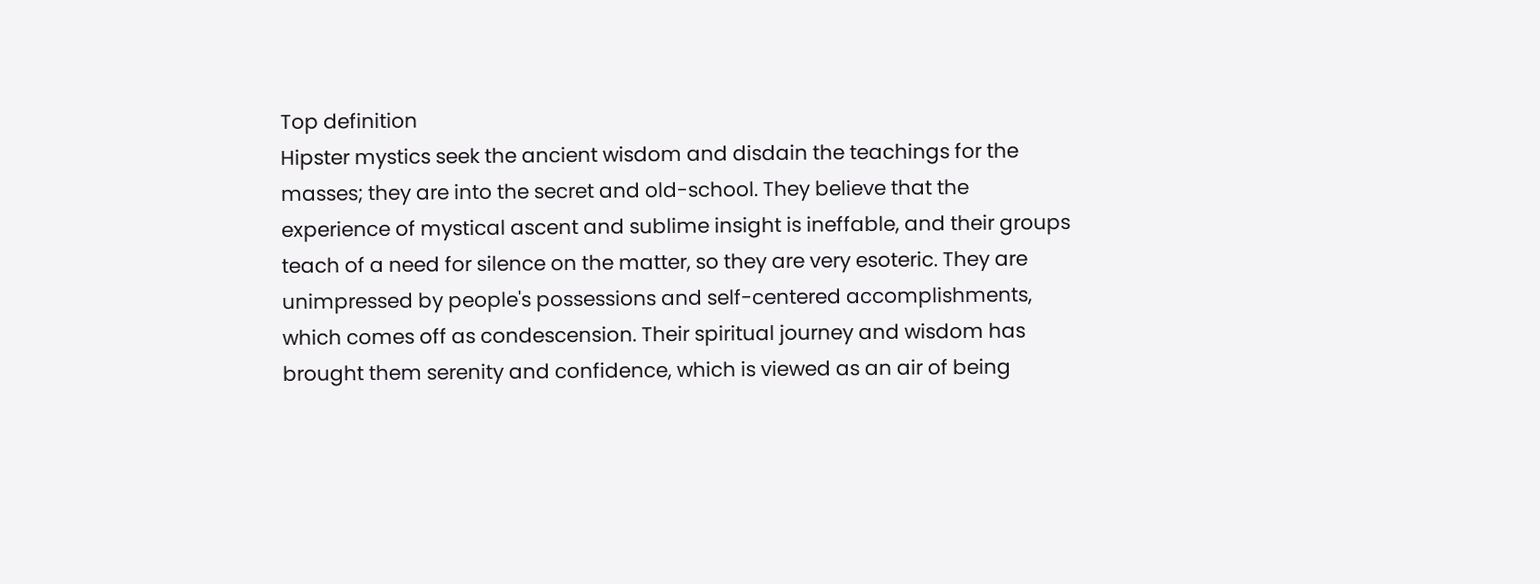Top definition
Hipster mystics seek the ancient wisdom and disdain the teachings for the masses; they are into the secret and old-school. They believe that the experience of mystical ascent and sublime insight is ineffable, and their groups teach of a need for silence on the matter, so they are very esoteric. They are unimpressed by people's possessions and self-centered accomplishments, which comes off as condescension. Their spiritual journey and wisdom has brought them serenity and confidence, which is viewed as an air of being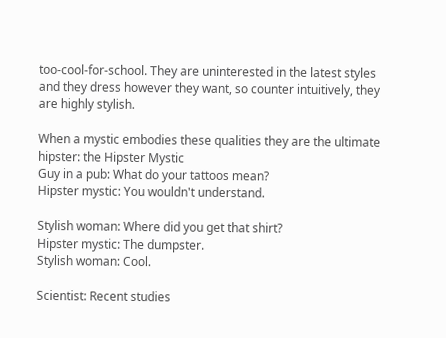too-cool-for-school. They are uninterested in the latest styles and they dress however they want, so counter intuitively, they are highly stylish.

When a mystic embodies these qualities they are the ultimate hipster: the Hipster Mystic
Guy in a pub: What do your tattoos mean?
Hipster mystic: You wouldn't understand.

Stylish woman: Where did you get that shirt?
Hipster mystic: The dumpster.
Stylish woman: Cool.

Scientist: Recent studies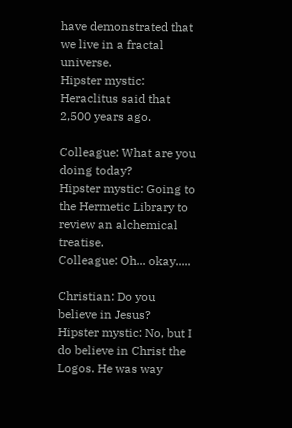have demonstrated that we live in a fractal universe.
Hipster mystic: Heraclitus said that 2,500 years ago.

Colleague: What are you doing today?
Hipster mystic: Going to the Hermetic Library to review an alchemical treatise.
Colleague: Oh... okay.....

Christian: Do you believe in Jesus?
Hipster mystic: No, but I do believe in Christ the Logos. He was way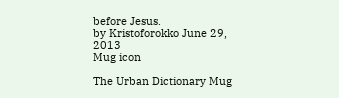before Jesus.
by Kristoforokko June 29, 2013
Mug icon

The Urban Dictionary Mug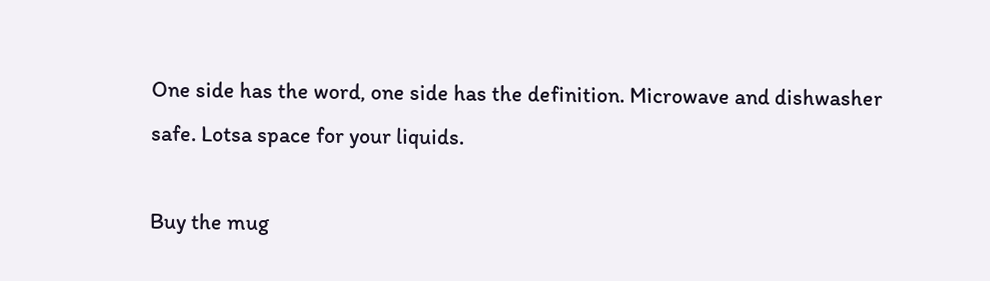One side has the word, one side has the definition. Microwave and dishwasher safe. Lotsa space for your liquids.

Buy the mug